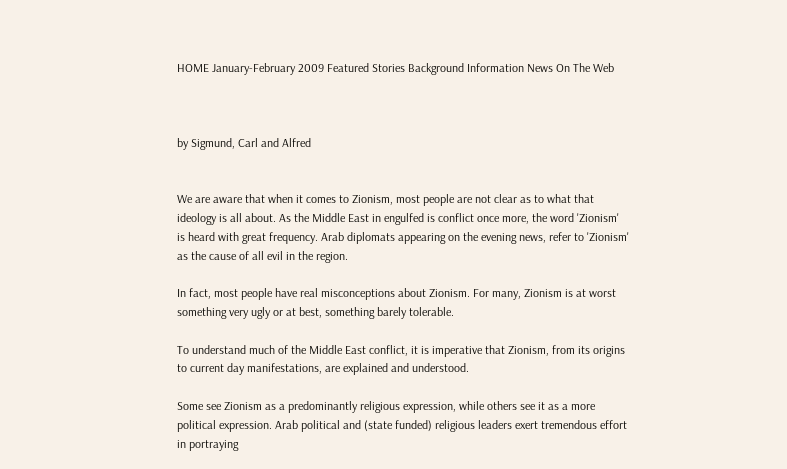HOME January-February 2009 Featured Stories Background Information News On The Web



by Sigmund, Carl and Alfred


We are aware that when it comes to Zionism, most people are not clear as to what that ideology is all about. As the Middle East in engulfed is conflict once more, the word 'Zionism' is heard with great frequency. Arab diplomats appearing on the evening news, refer to 'Zionism' as the cause of all evil in the region.

In fact, most people have real misconceptions about Zionism. For many, Zionism is at worst something very ugly or at best, something barely tolerable.

To understand much of the Middle East conflict, it is imperative that Zionism, from its origins to current day manifestations, are explained and understood.

Some see Zionism as a predominantly religious expression, while others see it as a more political expression. Arab political and (state funded) religious leaders exert tremendous effort in portraying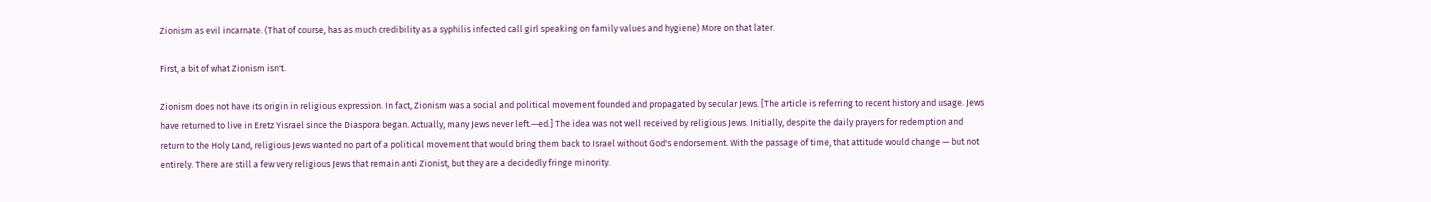Zionism as evil incarnate. (That of course, has as much credibility as a syphilis infected call girl speaking on family values and hygiene) More on that later.

First, a bit of what Zionism isn't.

Zionism does not have its origin in religious expression. In fact, Zionism was a social and political movement founded and propagated by secular Jews. [The article is referring to recent history and usage. Jews have returned to live in Eretz Yisrael since the Diaspora began. Actually, many Jews never left.—ed.] The idea was not well received by religious Jews. Initially, despite the daily prayers for redemption and return to the Holy Land, religious Jews wanted no part of a political movement that would bring them back to Israel without God's endorsement. With the passage of time, that attitude would change — but not entirely. There are still a few very religious Jews that remain anti Zionist, but they are a decidedly fringe minority.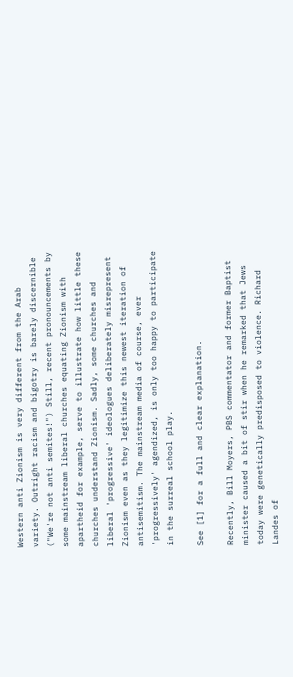Western anti Zionism is very different from the Arab variety. Outright racism and bigotry is barely discernible ("We're not anti semites!") Still, recent pronouncements by some mainstream liberal churches equating Zionism with apartheid for example, serve to illustrate how little these churches understand Zionism. Sadly, some churches and liberal 'progressive' ideologues deliberately misrepresent Zionism even as they legitimize this newest iteration of antisemitism. The mainstream media of course, ever 'progressively' agendized, is only too happy to participate in the surreal school play.

See [1] for a full and clear explanation.

Recently, Bill Moyers, PBS commentator and former Baptist minister caused a bit of stir when he remarked that Jews today were genetically predisposed to violence. Richard Landes of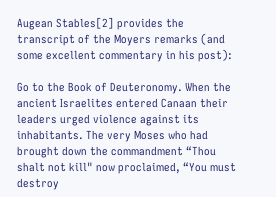Augean Stables[2] provides the transcript of the Moyers remarks (and some excellent commentary in his post):

Go to the Book of Deuteronomy. When the ancient Israelites entered Canaan their leaders urged violence against its inhabitants. The very Moses who had brought down the commandment “Thou shalt not kill" now proclaimed, “You must destroy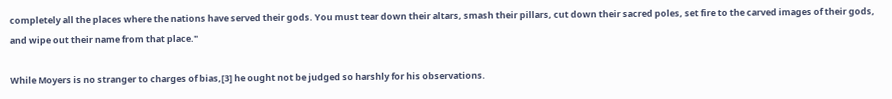completely all the places where the nations have served their gods. You must tear down their altars, smash their pillars, cut down their sacred poles, set fire to the carved images of their gods, and wipe out their name from that place."

While Moyers is no stranger to charges of bias,[3] he ought not be judged so harshly for his observations.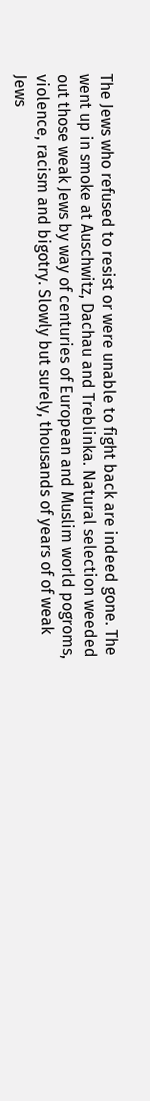The Jews who refused to resist or were unable to fight back are indeed gone. The went up in smoke at Auschwitz, Dachau and Treblinka. Natural selection weeded out those weak Jews by way of centuries of European and Muslim world pogroms, violence, racism and bigotry. Slowly but surely, thousands of years of of weak Jews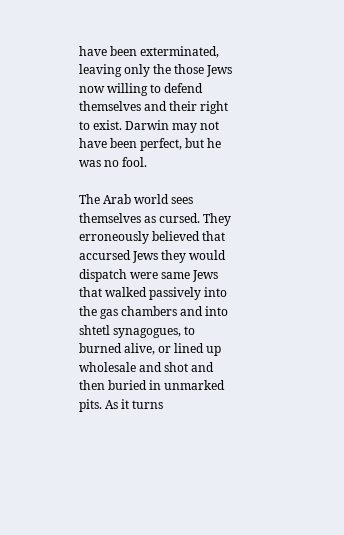have been exterminated, leaving only the those Jews now willing to defend themselves and their right to exist. Darwin may not have been perfect, but he was no fool.

The Arab world sees themselves as cursed. They erroneously believed that accursed Jews they would dispatch were same Jews that walked passively into the gas chambers and into shtetl synagogues, to burned alive, or lined up wholesale and shot and then buried in unmarked pits. As it turns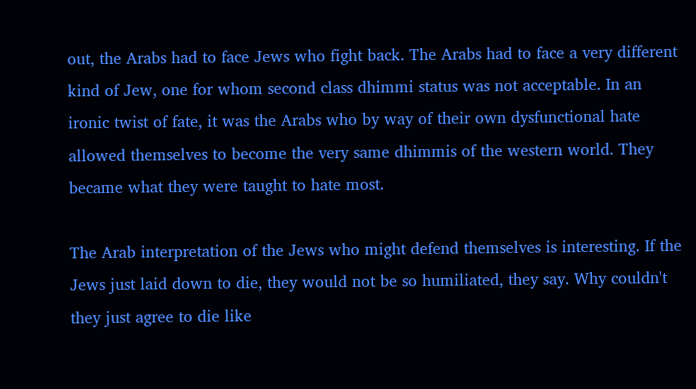out, the Arabs had to face Jews who fight back. The Arabs had to face a very different kind of Jew, one for whom second class dhimmi status was not acceptable. In an ironic twist of fate, it was the Arabs who by way of their own dysfunctional hate allowed themselves to become the very same dhimmis of the western world. They became what they were taught to hate most.

The Arab interpretation of the Jews who might defend themselves is interesting. If the Jews just laid down to die, they would not be so humiliated, they say. Why couldn't they just agree to die like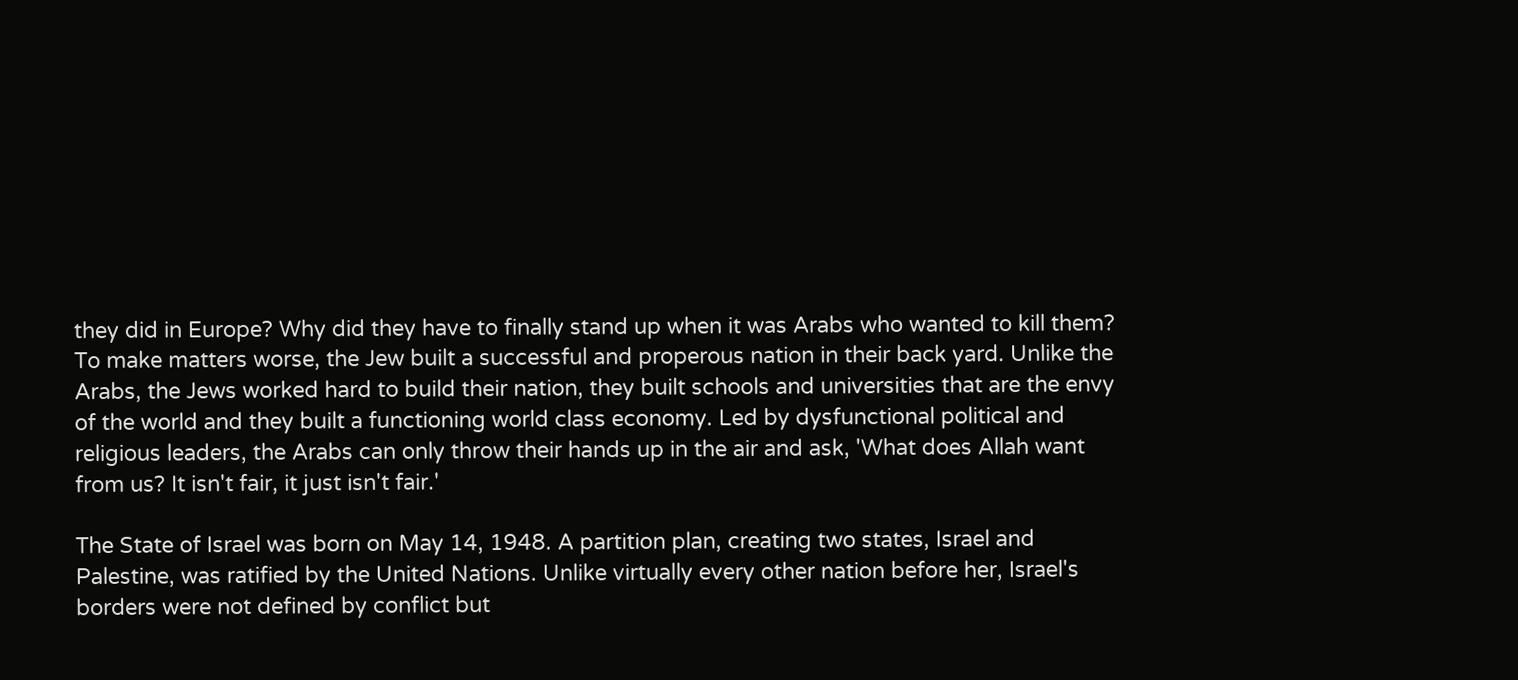they did in Europe? Why did they have to finally stand up when it was Arabs who wanted to kill them? To make matters worse, the Jew built a successful and properous nation in their back yard. Unlike the Arabs, the Jews worked hard to build their nation, they built schools and universities that are the envy of the world and they built a functioning world class economy. Led by dysfunctional political and religious leaders, the Arabs can only throw their hands up in the air and ask, 'What does Allah want from us? It isn't fair, it just isn't fair.'

The State of Israel was born on May 14, 1948. A partition plan, creating two states, Israel and Palestine, was ratified by the United Nations. Unlike virtually every other nation before her, Israel's borders were not defined by conflict but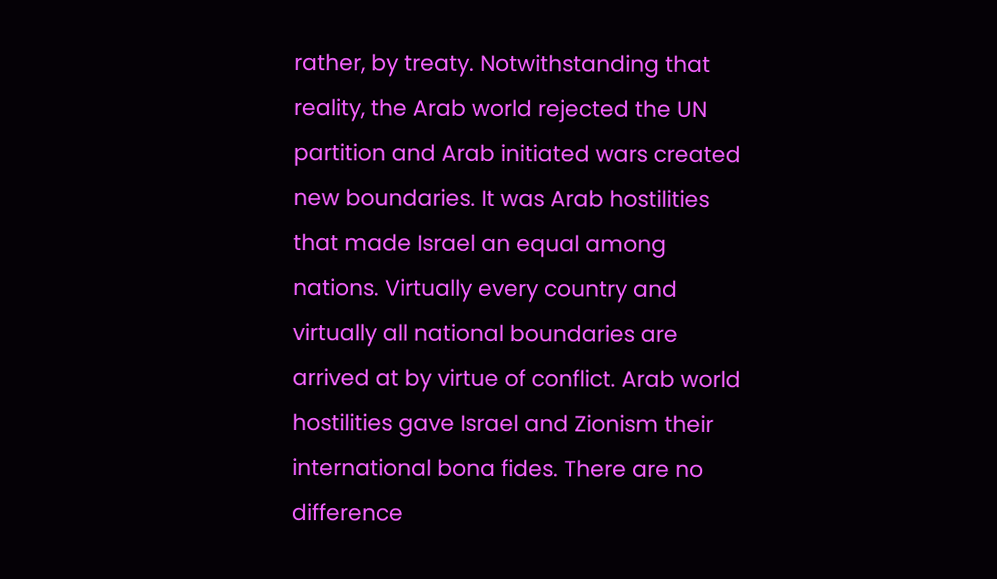rather, by treaty. Notwithstanding that reality, the Arab world rejected the UN partition and Arab initiated wars created new boundaries. It was Arab hostilities that made Israel an equal among nations. Virtually every country and virtually all national boundaries are arrived at by virtue of conflict. Arab world hostilities gave Israel and Zionism their international bona fides. There are no difference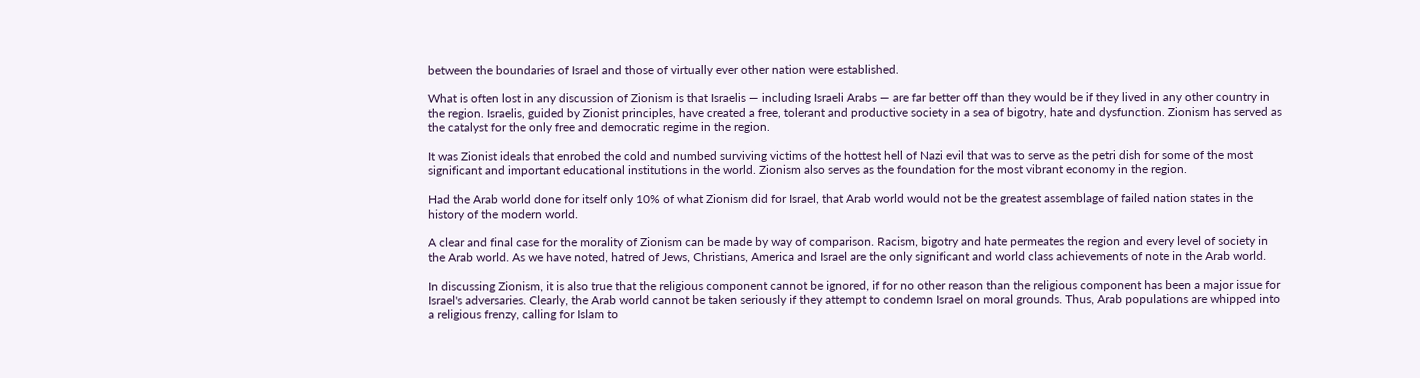between the boundaries of Israel and those of virtually ever other nation were established.

What is often lost in any discussion of Zionism is that Israelis — including Israeli Arabs — are far better off than they would be if they lived in any other country in the region. Israelis, guided by Zionist principles, have created a free, tolerant and productive society in a sea of bigotry, hate and dysfunction. Zionism has served as the catalyst for the only free and democratic regime in the region.

It was Zionist ideals that enrobed the cold and numbed surviving victims of the hottest hell of Nazi evil that was to serve as the petri dish for some of the most significant and important educational institutions in the world. Zionism also serves as the foundation for the most vibrant economy in the region.

Had the Arab world done for itself only 10% of what Zionism did for Israel, that Arab world would not be the greatest assemblage of failed nation states in the history of the modern world.

A clear and final case for the morality of Zionism can be made by way of comparison. Racism, bigotry and hate permeates the region and every level of society in the Arab world. As we have noted, hatred of Jews, Christians, America and Israel are the only significant and world class achievements of note in the Arab world.

In discussing Zionism, it is also true that the religious component cannot be ignored, if for no other reason than the religious component has been a major issue for Israel's adversaries. Clearly, the Arab world cannot be taken seriously if they attempt to condemn Israel on moral grounds. Thus, Arab populations are whipped into a religious frenzy, calling for Islam to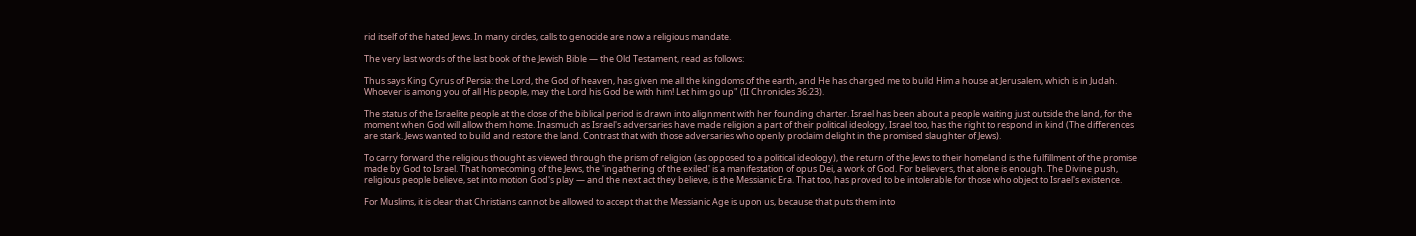rid itself of the hated Jews. In many circles, calls to genocide are now a religious mandate.

The very last words of the last book of the Jewish Bible — the Old Testament, read as follows:

Thus says King Cyrus of Persia: the Lord, the God of heaven, has given me all the kingdoms of the earth, and He has charged me to build Him a house at Jerusalem, which is in Judah. Whoever is among you of all His people, may the Lord his God be with him! Let him go up" (II Chronicles 36:23).

The status of the Israelite people at the close of the biblical period is drawn into alignment with her founding charter. Israel has been about a people waiting just outside the land, for the moment when God will allow them home. Inasmuch as Israel's adversaries have made religion a part of their political ideology, Israel too, has the right to respond in kind (The differences are stark. Jews wanted to build and restore the land. Contrast that with those adversaries who openly proclaim delight in the promised slaughter of Jews).

To carry forward the religious thought as viewed through the prism of religion (as opposed to a political ideology), the return of the Jews to their homeland is the fulfillment of the promise made by God to Israel. That homecoming of the Jews, the 'ingathering of the exiled' is a manifestation of opus Dei, a work of God. For believers, that alone is enough. The Divine push, religious people believe, set into motion God's play — and the next act they believe, is the Messianic Era. That too, has proved to be intolerable for those who object to Israel's existence.

For Muslims, it is clear that Christians cannot be allowed to accept that the Messianic Age is upon us, because that puts them into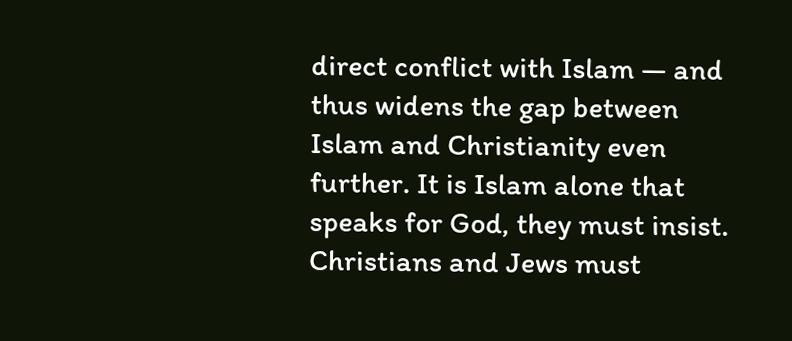direct conflict with Islam — and thus widens the gap between Islam and Christianity even further. It is Islam alone that speaks for God, they must insist. Christians and Jews must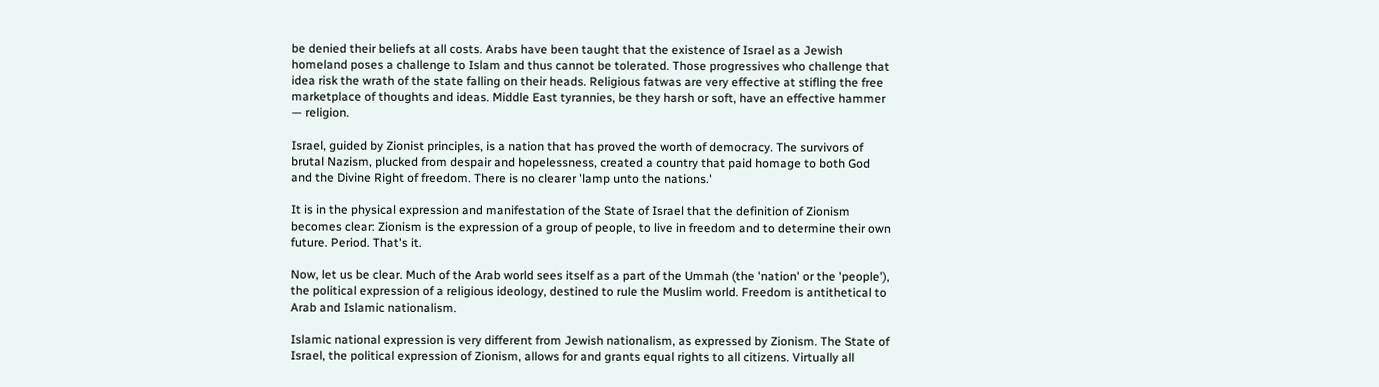be denied their beliefs at all costs. Arabs have been taught that the existence of Israel as a Jewish homeland poses a challenge to Islam and thus cannot be tolerated. Those progressives who challenge that idea risk the wrath of the state falling on their heads. Religious fatwas are very effective at stifling the free marketplace of thoughts and ideas. Middle East tyrannies, be they harsh or soft, have an effective hammer — religion.

Israel, guided by Zionist principles, is a nation that has proved the worth of democracy. The survivors of brutal Nazism, plucked from despair and hopelessness, created a country that paid homage to both God and the Divine Right of freedom. There is no clearer 'lamp unto the nations.'

It is in the physical expression and manifestation of the State of Israel that the definition of Zionism becomes clear: Zionism is the expression of a group of people, to live in freedom and to determine their own future. Period. That's it.

Now, let us be clear. Much of the Arab world sees itself as a part of the Ummah (the 'nation' or the 'people'), the political expression of a religious ideology, destined to rule the Muslim world. Freedom is antithetical to Arab and Islamic nationalism.

Islamic national expression is very different from Jewish nationalism, as expressed by Zionism. The State of Israel, the political expression of Zionism, allows for and grants equal rights to all citizens. Virtually all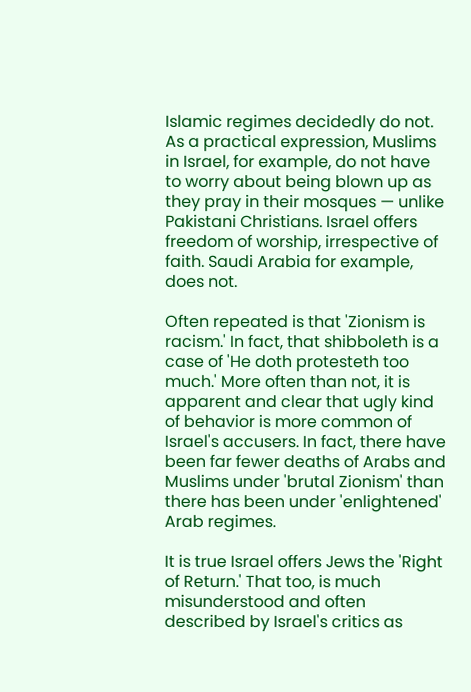Islamic regimes decidedly do not. As a practical expression, Muslims in Israel, for example, do not have to worry about being blown up as they pray in their mosques — unlike Pakistani Christians. Israel offers freedom of worship, irrespective of faith. Saudi Arabia for example, does not.

Often repeated is that 'Zionism is racism.' In fact, that shibboleth is a case of 'He doth protesteth too much.' More often than not, it is apparent and clear that ugly kind of behavior is more common of Israel's accusers. In fact, there have been far fewer deaths of Arabs and Muslims under 'brutal Zionism' than there has been under 'enlightened' Arab regimes.

It is true Israel offers Jews the 'Right of Return.' That too, is much misunderstood and often described by Israel's critics as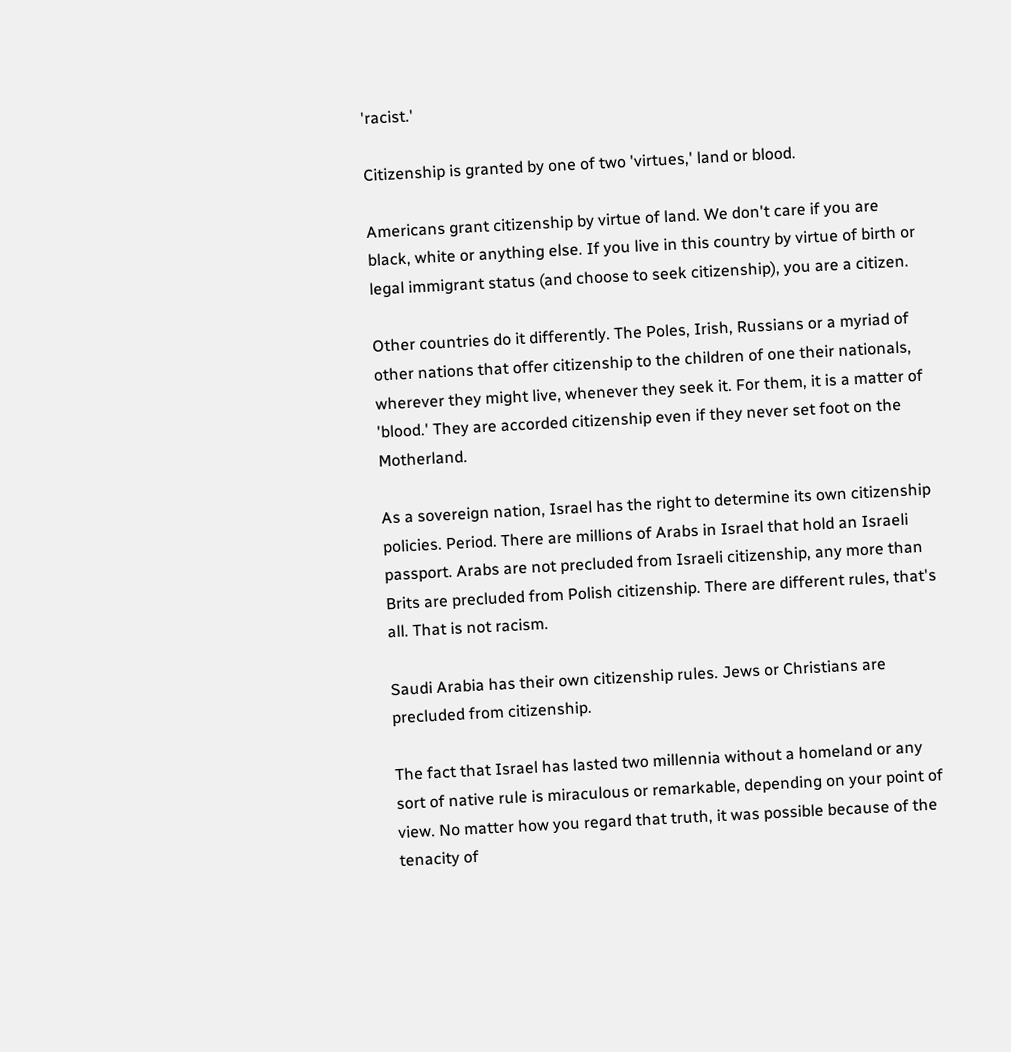'racist.'

Citizenship is granted by one of two 'virtues,' land or blood.

Americans grant citizenship by virtue of land. We don't care if you are black, white or anything else. If you live in this country by virtue of birth or legal immigrant status (and choose to seek citizenship), you are a citizen.

Other countries do it differently. The Poles, Irish, Russians or a myriad of other nations that offer citizenship to the children of one their nationals, wherever they might live, whenever they seek it. For them, it is a matter of 'blood.' They are accorded citizenship even if they never set foot on the Motherland.

As a sovereign nation, Israel has the right to determine its own citizenship policies. Period. There are millions of Arabs in Israel that hold an Israeli passport. Arabs are not precluded from Israeli citizenship, any more than Brits are precluded from Polish citizenship. There are different rules, that's all. That is not racism.

Saudi Arabia has their own citizenship rules. Jews or Christians are precluded from citizenship.

The fact that Israel has lasted two millennia without a homeland or any sort of native rule is miraculous or remarkable, depending on your point of view. No matter how you regard that truth, it was possible because of the tenacity of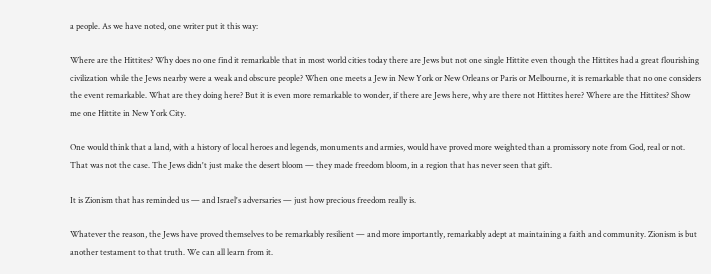a people. As we have noted, one writer put it this way:

Where are the Hittites? Why does no one find it remarkable that in most world cities today there are Jews but not one single Hittite even though the Hittites had a great flourishing civilization while the Jews nearby were a weak and obscure people? When one meets a Jew in New York or New Orleans or Paris or Melbourne, it is remarkable that no one considers the event remarkable. What are they doing here? But it is even more remarkable to wonder, if there are Jews here, why are there not Hittites here? Where are the Hittites? Show me one Hittite in New York City.

One would think that a land, with a history of local heroes and legends, monuments and armies, would have proved more weighted than a promissory note from God, real or not. That was not the case. The Jews didn't just make the desert bloom — they made freedom bloom, in a region that has never seen that gift.

It is Zionism that has reminded us — and Israel's adversaries — just how precious freedom really is.

Whatever the reason, the Jews have proved themselves to be remarkably resilient — and more importantly, remarkably adept at maintaining a faith and community. Zionism is but another testament to that truth. We can all learn from it.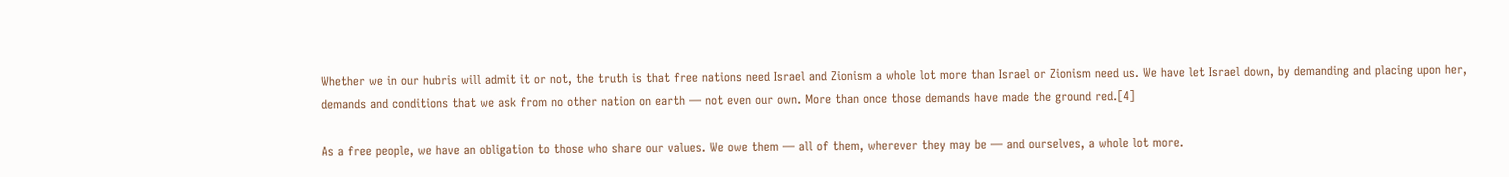Whether we in our hubris will admit it or not, the truth is that free nations need Israel and Zionism a whole lot more than Israel or Zionism need us. We have let Israel down, by demanding and placing upon her, demands and conditions that we ask from no other nation on earth — not even our own. More than once those demands have made the ground red.[4]

As a free people, we have an obligation to those who share our values. We owe them — all of them, wherever they may be — and ourselves, a whole lot more.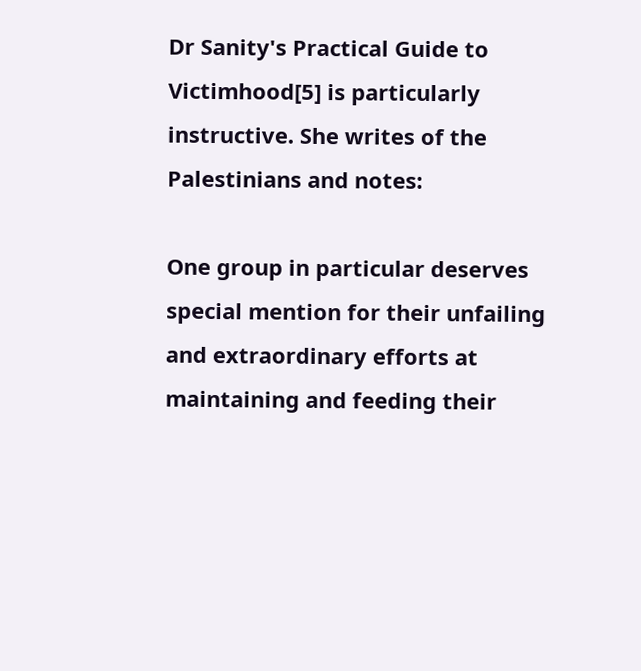Dr Sanity's Practical Guide to Victimhood[5] is particularly instructive. She writes of the Palestinians and notes:

One group in particular deserves special mention for their unfailing and extraordinary efforts at maintaining and feeding their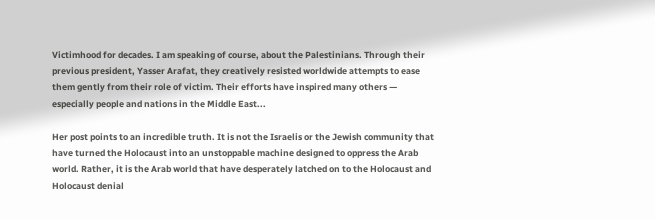Victimhood for decades. I am speaking of course, about the Palestinians. Through their previous president, Yasser Arafat, they creatively resisted worldwide attempts to ease them gently from their role of victim. Their efforts have inspired many others — especially people and nations in the Middle East...

Her post points to an incredible truth. It is not the Israelis or the Jewish community that have turned the Holocaust into an unstoppable machine designed to oppress the Arab world. Rather, it is the Arab world that have desperately latched on to the Holocaust and Holocaust denial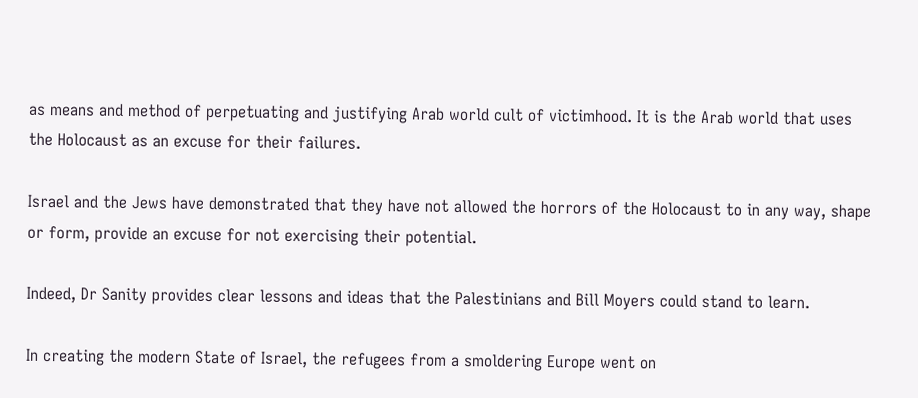as means and method of perpetuating and justifying Arab world cult of victimhood. It is the Arab world that uses the Holocaust as an excuse for their failures.

Israel and the Jews have demonstrated that they have not allowed the horrors of the Holocaust to in any way, shape or form, provide an excuse for not exercising their potential.

Indeed, Dr Sanity provides clear lessons and ideas that the Palestinians and Bill Moyers could stand to learn.

In creating the modern State of Israel, the refugees from a smoldering Europe went on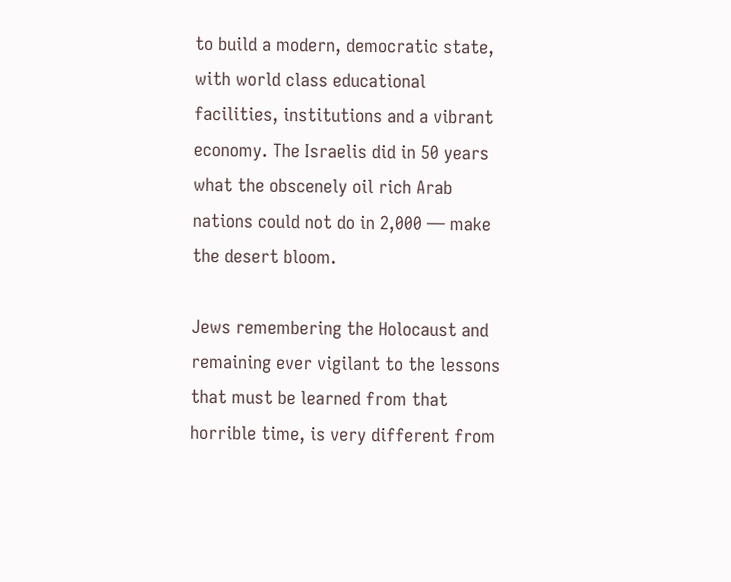to build a modern, democratic state, with world class educational facilities, institutions and a vibrant economy. The Israelis did in 50 years what the obscenely oil rich Arab nations could not do in 2,000 — make the desert bloom.

Jews remembering the Holocaust and remaining ever vigilant to the lessons that must be learned from that horrible time, is very different from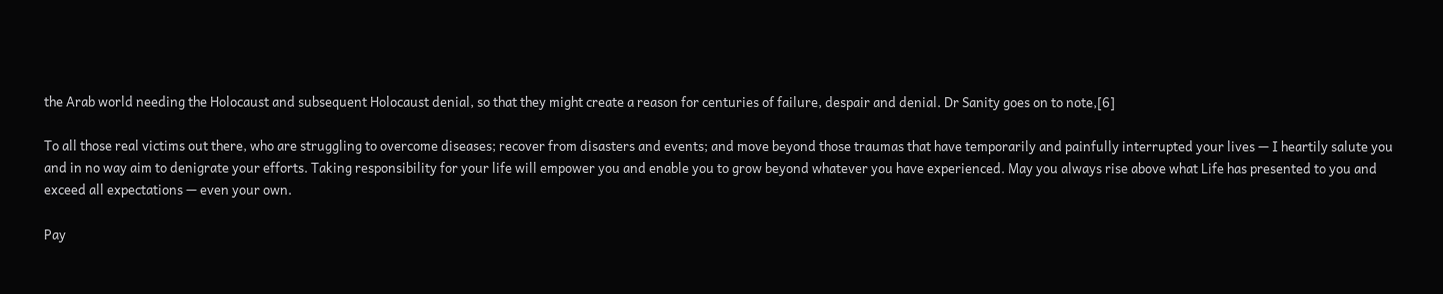the Arab world needing the Holocaust and subsequent Holocaust denial, so that they might create a reason for centuries of failure, despair and denial. Dr Sanity goes on to note,[6]

To all those real victims out there, who are struggling to overcome diseases; recover from disasters and events; and move beyond those traumas that have temporarily and painfully interrupted your lives — I heartily salute you and in no way aim to denigrate your efforts. Taking responsibility for your life will empower you and enable you to grow beyond whatever you have experienced. May you always rise above what Life has presented to you and exceed all expectations — even your own.

Pay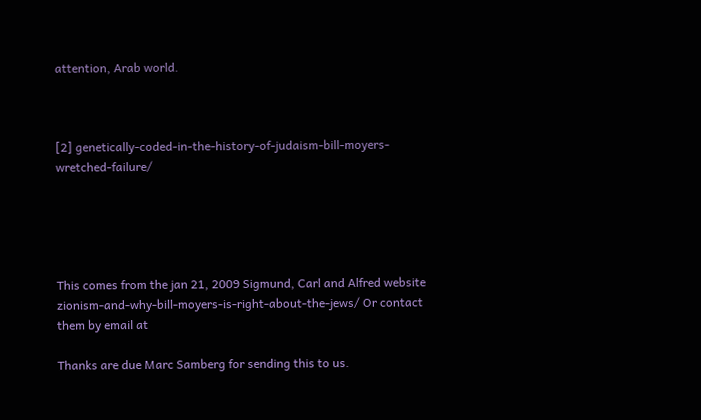attention, Arab world.



[2] genetically-coded-in-the-history-of-judaism-bill-moyers-wretched-failure/





This comes from the jan 21, 2009 Sigmund, Carl and Alfred website zionism-and-why-bill-moyers-is-right-about-the-jews/ Or contact them by email at

Thanks are due Marc Samberg for sending this to us.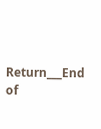Return___End of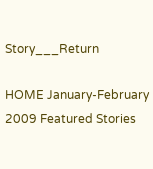Story___Return

HOME January-February 2009 Featured Stories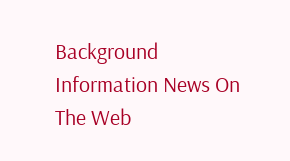Background Information News On The Web